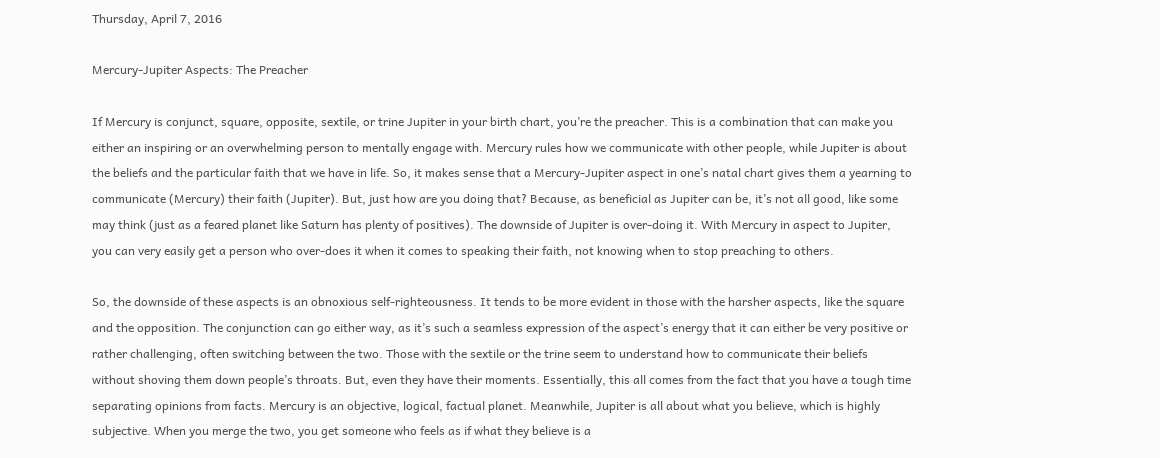Thursday, April 7, 2016

Mercury-Jupiter Aspects: The Preacher

If Mercury is conjunct, square, opposite, sextile, or trine Jupiter in your birth chart, you’re the preacher. This is a combination that can make you either an inspiring or an overwhelming person to mentally engage with. Mercury rules how we communicate with other people, while Jupiter is about the beliefs and the particular faith that we have in life. So, it makes sense that a Mercury-Jupiter aspect in one’s natal chart gives them a yearning to communicate (Mercury) their faith (Jupiter). But, just how are you doing that? Because, as beneficial as Jupiter can be, it’s not all good, like some may think (just as a feared planet like Saturn has plenty of positives). The downside of Jupiter is over-doing it. With Mercury in aspect to Jupiter, you can very easily get a person who over-does it when it comes to speaking their faith, not knowing when to stop preaching to others.

So, the downside of these aspects is an obnoxious self-righteousness. It tends to be more evident in those with the harsher aspects, like the square and the opposition. The conjunction can go either way, as it’s such a seamless expression of the aspect’s energy that it can either be very positive or rather challenging, often switching between the two. Those with the sextile or the trine seem to understand how to communicate their beliefs without shoving them down people’s throats. But, even they have their moments. Essentially, this all comes from the fact that you have a tough time separating opinions from facts. Mercury is an objective, logical, factual planet. Meanwhile, Jupiter is all about what you believe, which is highly subjective. When you merge the two, you get someone who feels as if what they believe is a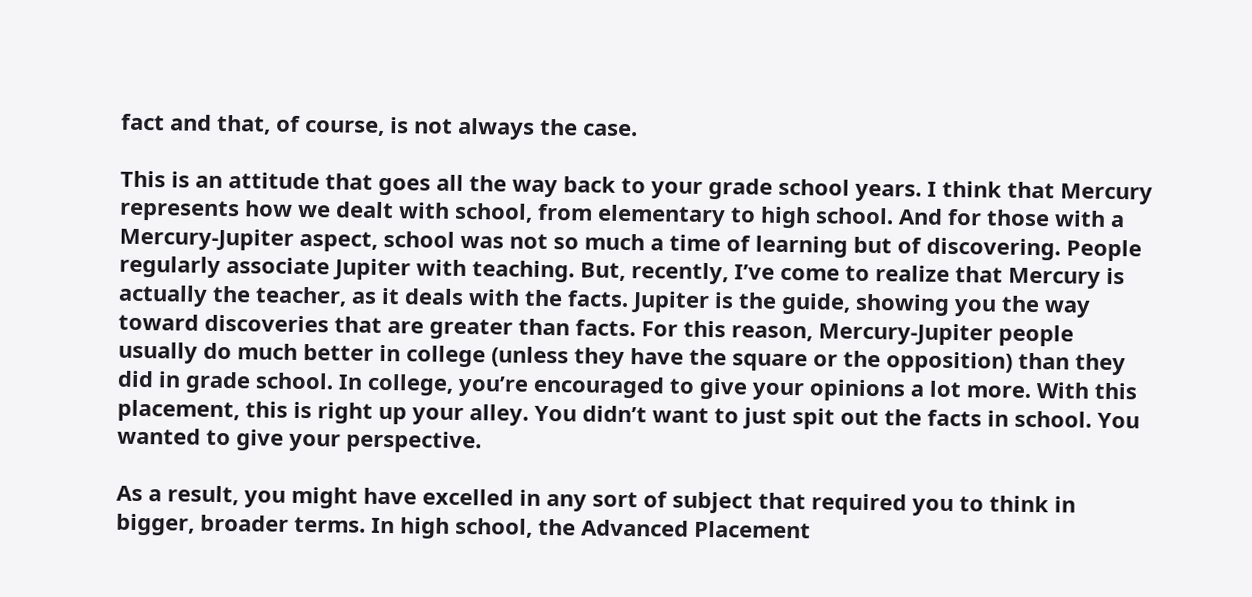fact and that, of course, is not always the case.

This is an attitude that goes all the way back to your grade school years. I think that Mercury represents how we dealt with school, from elementary to high school. And for those with a Mercury-Jupiter aspect, school was not so much a time of learning but of discovering. People regularly associate Jupiter with teaching. But, recently, I’ve come to realize that Mercury is actually the teacher, as it deals with the facts. Jupiter is the guide, showing you the way toward discoveries that are greater than facts. For this reason, Mercury-Jupiter people usually do much better in college (unless they have the square or the opposition) than they did in grade school. In college, you’re encouraged to give your opinions a lot more. With this placement, this is right up your alley. You didn’t want to just spit out the facts in school. You wanted to give your perspective.

As a result, you might have excelled in any sort of subject that required you to think in bigger, broader terms. In high school, the Advanced Placement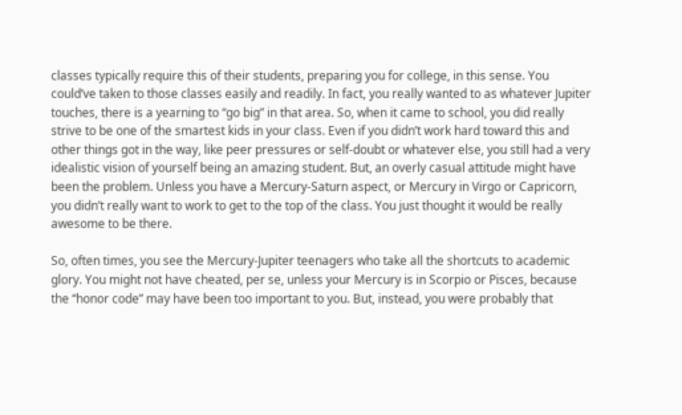classes typically require this of their students, preparing you for college, in this sense. You could’ve taken to those classes easily and readily. In fact, you really wanted to as whatever Jupiter touches, there is a yearning to “go big” in that area. So, when it came to school, you did really strive to be one of the smartest kids in your class. Even if you didn’t work hard toward this and other things got in the way, like peer pressures or self-doubt or whatever else, you still had a very idealistic vision of yourself being an amazing student. But, an overly casual attitude might have been the problem. Unless you have a Mercury-Saturn aspect, or Mercury in Virgo or Capricorn, you didn’t really want to work to get to the top of the class. You just thought it would be really awesome to be there.

So, often times, you see the Mercury-Jupiter teenagers who take all the shortcuts to academic glory. You might not have cheated, per se, unless your Mercury is in Scorpio or Pisces, because the “honor code” may have been too important to you. But, instead, you were probably that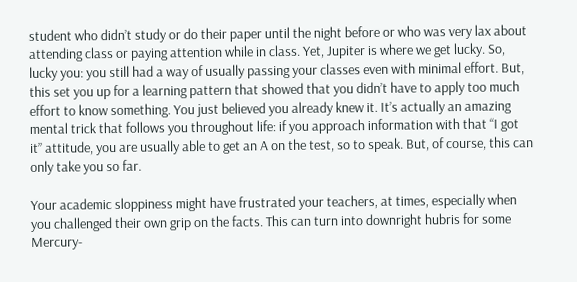student who didn’t study or do their paper until the night before or who was very lax about attending class or paying attention while in class. Yet, Jupiter is where we get lucky. So, lucky you: you still had a way of usually passing your classes even with minimal effort. But, this set you up for a learning pattern that showed that you didn’t have to apply too much effort to know something. You just believed you already knew it. It’s actually an amazing mental trick that follows you throughout life: if you approach information with that “I got it” attitude, you are usually able to get an A on the test, so to speak. But, of course, this can only take you so far.

Your academic sloppiness might have frustrated your teachers, at times, especially when you challenged their own grip on the facts. This can turn into downright hubris for some Mercury-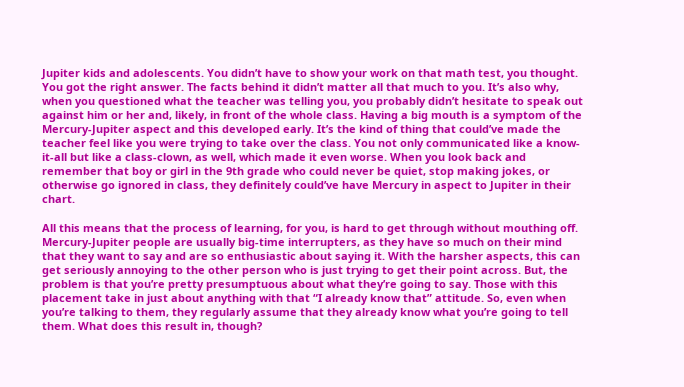Jupiter kids and adolescents. You didn’t have to show your work on that math test, you thought. You got the right answer. The facts behind it didn’t matter all that much to you. It’s also why, when you questioned what the teacher was telling you, you probably didn’t hesitate to speak out against him or her and, likely, in front of the whole class. Having a big mouth is a symptom of the Mercury-Jupiter aspect and this developed early. It’s the kind of thing that could’ve made the teacher feel like you were trying to take over the class. You not only communicated like a know-it-all but like a class-clown, as well, which made it even worse. When you look back and remember that boy or girl in the 9th grade who could never be quiet, stop making jokes, or otherwise go ignored in class, they definitely could’ve have Mercury in aspect to Jupiter in their chart.

All this means that the process of learning, for you, is hard to get through without mouthing off. Mercury-Jupiter people are usually big-time interrupters, as they have so much on their mind that they want to say and are so enthusiastic about saying it. With the harsher aspects, this can get seriously annoying to the other person who is just trying to get their point across. But, the problem is that you’re pretty presumptuous about what they’re going to say. Those with this placement take in just about anything with that “I already know that” attitude. So, even when you’re talking to them, they regularly assume that they already know what you’re going to tell them. What does this result in, though?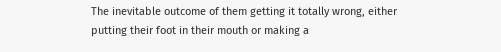The inevitable outcome of them getting it totally wrong, either putting their foot in their mouth or making a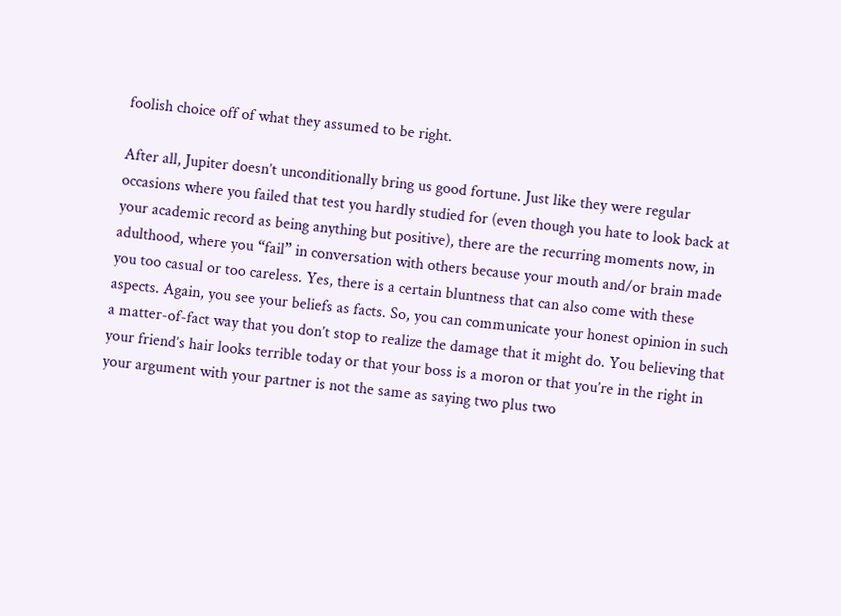foolish choice off of what they assumed to be right.

After all, Jupiter doesn’t unconditionally bring us good fortune. Just like they were regular occasions where you failed that test you hardly studied for (even though you hate to look back at your academic record as being anything but positive), there are the recurring moments now, in adulthood, where you “fail” in conversation with others because your mouth and/or brain made you too casual or too careless. Yes, there is a certain bluntness that can also come with these aspects. Again, you see your beliefs as facts. So, you can communicate your honest opinion in such a matter-of-fact way that you don’t stop to realize the damage that it might do. You believing that your friend’s hair looks terrible today or that your boss is a moron or that you’re in the right in your argument with your partner is not the same as saying two plus two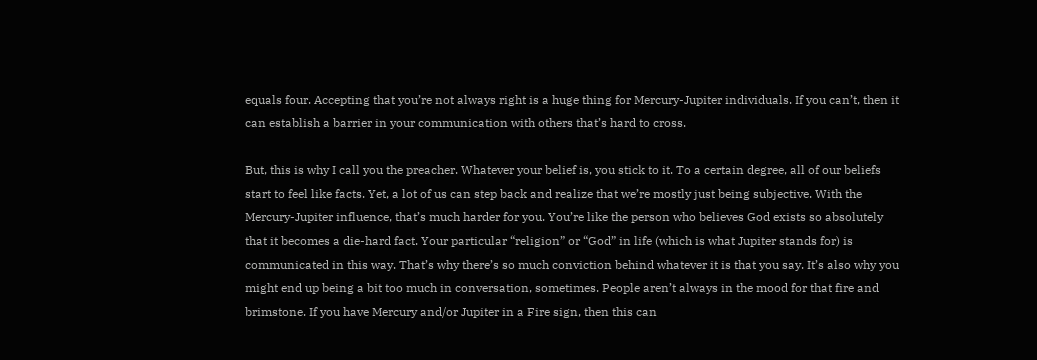equals four. Accepting that you’re not always right is a huge thing for Mercury-Jupiter individuals. If you can’t, then it can establish a barrier in your communication with others that’s hard to cross.

But, this is why I call you the preacher. Whatever your belief is, you stick to it. To a certain degree, all of our beliefs start to feel like facts. Yet, a lot of us can step back and realize that we’re mostly just being subjective. With the Mercury-Jupiter influence, that’s much harder for you. You’re like the person who believes God exists so absolutely that it becomes a die-hard fact. Your particular “religion” or “God” in life (which is what Jupiter stands for) is communicated in this way. That’s why there’s so much conviction behind whatever it is that you say. It’s also why you might end up being a bit too much in conversation, sometimes. People aren’t always in the mood for that fire and brimstone. If you have Mercury and/or Jupiter in a Fire sign, then this can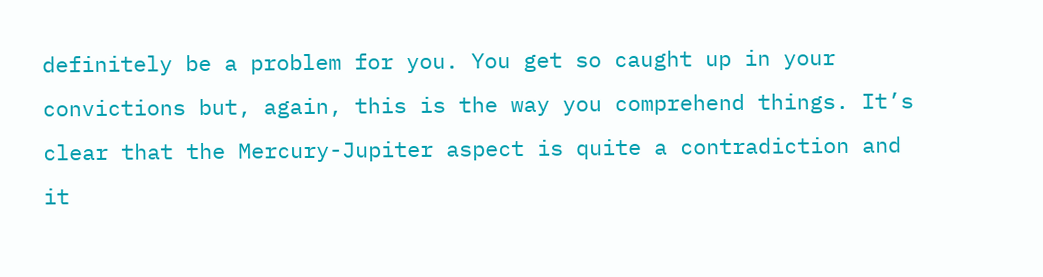definitely be a problem for you. You get so caught up in your convictions but, again, this is the way you comprehend things. It’s clear that the Mercury-Jupiter aspect is quite a contradiction and it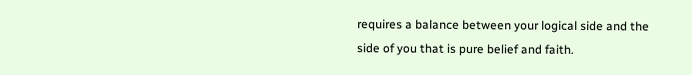requires a balance between your logical side and the side of you that is pure belief and faith.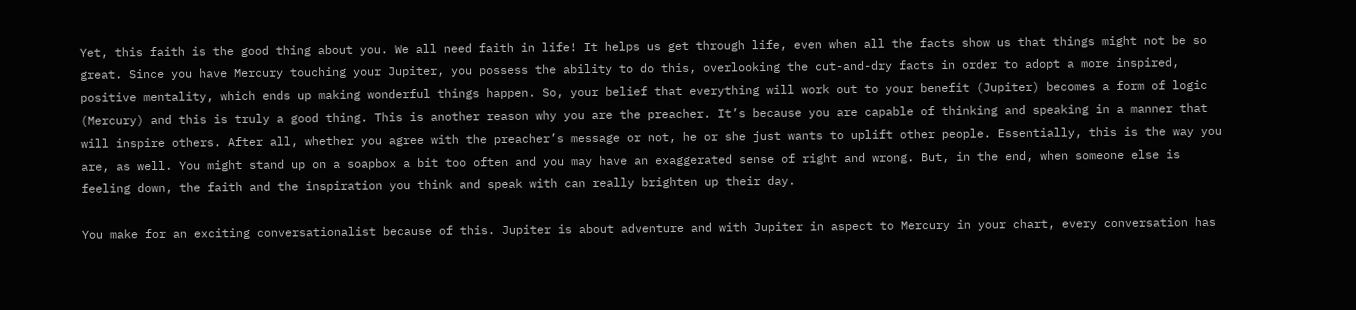Yet, this faith is the good thing about you. We all need faith in life! It helps us get through life, even when all the facts show us that things might not be so great. Since you have Mercury touching your Jupiter, you possess the ability to do this, overlooking the cut-and-dry facts in order to adopt a more inspired, positive mentality, which ends up making wonderful things happen. So, your belief that everything will work out to your benefit (Jupiter) becomes a form of logic (Mercury) and this is truly a good thing. This is another reason why you are the preacher. It’s because you are capable of thinking and speaking in a manner that will inspire others. After all, whether you agree with the preacher’s message or not, he or she just wants to uplift other people. Essentially, this is the way you are, as well. You might stand up on a soapbox a bit too often and you may have an exaggerated sense of right and wrong. But, in the end, when someone else is feeling down, the faith and the inspiration you think and speak with can really brighten up their day.

You make for an exciting conversationalist because of this. Jupiter is about adventure and with Jupiter in aspect to Mercury in your chart, every conversation has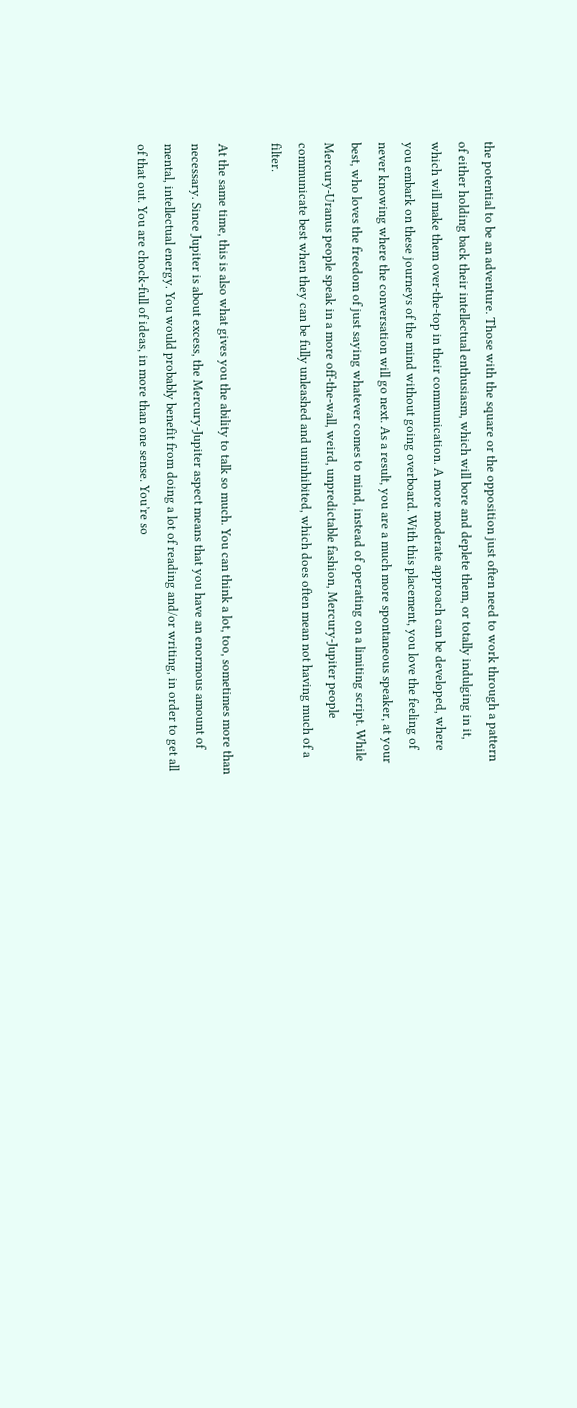the potential to be an adventure. Those with the square or the opposition just often need to work through a pattern of either holding back their intellectual enthusiasm, which will bore and deplete them, or totally indulging in it, which will make them over-the-top in their communication. A more moderate approach can be developed, where you embark on these journeys of the mind without going overboard. With this placement, you love the feeling of never knowing where the conversation will go next. As a result, you are a much more spontaneous speaker, at your best, who loves the freedom of just saying whatever comes to mind, instead of operating on a limiting script. While Mercury-Uranus people speak in a more off-the-wall, weird, unpredictable fashion, Mercury-Jupiter people communicate best when they can be fully unleashed and uninhibited, which does often mean not having much of a filter.

At the same time, this is also what gives you the ability to talk so much. You can think a lot, too, sometimes more than necessary. Since Jupiter is about excess, the Mercury-Jupiter aspect means that you have an enormous amount of mental, intellectual energy. You would probably benefit from doing a lot of reading and/or writing, in order to get all of that out. You are chock-full of ideas, in more than one sense. You’re so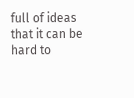full of ideas that it can be hard to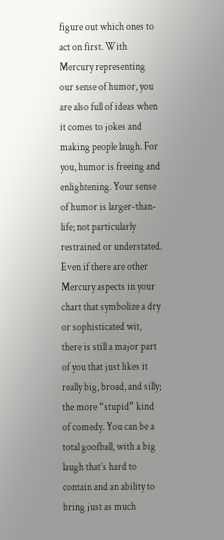figure out which ones to act on first. With Mercury representing our sense of humor, you are also full of ideas when it comes to jokes and making people laugh. For you, humor is freeing and enlightening. Your sense of humor is larger-than-life; not particularly restrained or understated. Even if there are other Mercury aspects in your chart that symbolize a dry or sophisticated wit, there is still a major part of you that just likes it really big, broad, and silly; the more “stupid” kind of comedy. You can be a total goofball, with a big laugh that’s hard to contain and an ability to bring just as much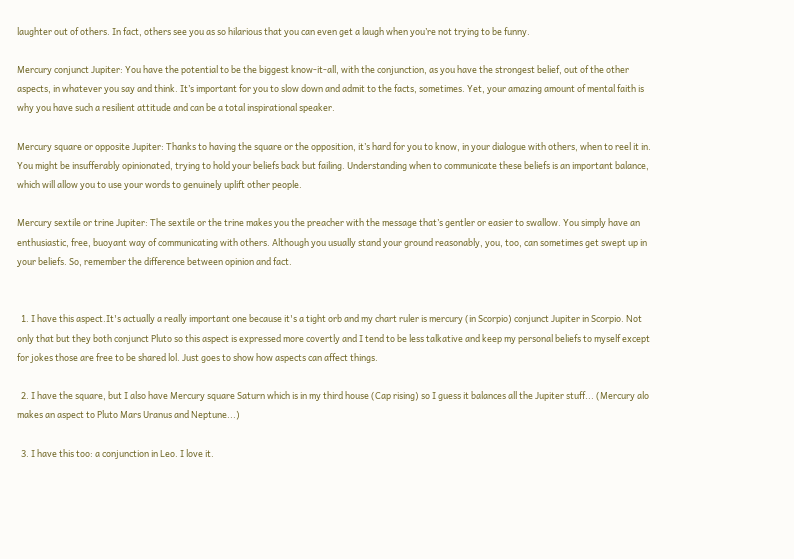laughter out of others. In fact, others see you as so hilarious that you can even get a laugh when you’re not trying to be funny.

Mercury conjunct Jupiter: You have the potential to be the biggest know-it-all, with the conjunction, as you have the strongest belief, out of the other aspects, in whatever you say and think. It’s important for you to slow down and admit to the facts, sometimes. Yet, your amazing amount of mental faith is why you have such a resilient attitude and can be a total inspirational speaker.

Mercury square or opposite Jupiter: Thanks to having the square or the opposition, it’s hard for you to know, in your dialogue with others, when to reel it in. You might be insufferably opinionated, trying to hold your beliefs back but failing. Understanding when to communicate these beliefs is an important balance, which will allow you to use your words to genuinely uplift other people.

Mercury sextile or trine Jupiter: The sextile or the trine makes you the preacher with the message that’s gentler or easier to swallow. You simply have an enthusiastic, free, buoyant way of communicating with others. Although you usually stand your ground reasonably, you, too, can sometimes get swept up in your beliefs. So, remember the difference between opinion and fact.


  1. I have this aspect.It's actually a really important one because it's a tight orb and my chart ruler is mercury (in Scorpio) conjunct Jupiter in Scorpio. Not only that but they both conjunct Pluto so this aspect is expressed more covertly and I tend to be less talkative and keep my personal beliefs to myself except for jokes those are free to be shared lol. Just goes to show how aspects can affect things.

  2. I have the square, but I also have Mercury square Saturn which is in my third house (Cap rising) so I guess it balances all the Jupiter stuff... (Mercury alo makes an aspect to Pluto Mars Uranus and Neptune...)

  3. I have this too: a conjunction in Leo. I love it.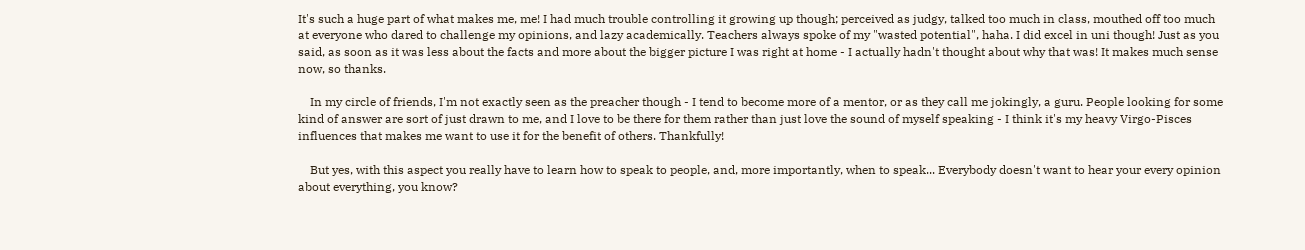It's such a huge part of what makes me, me! I had much trouble controlling it growing up though; perceived as judgy, talked too much in class, mouthed off too much at everyone who dared to challenge my opinions, and lazy academically. Teachers always spoke of my "wasted potential", haha. I did excel in uni though! Just as you said, as soon as it was less about the facts and more about the bigger picture I was right at home - I actually hadn't thought about why that was! It makes much sense now, so thanks.

    In my circle of friends, I'm not exactly seen as the preacher though - I tend to become more of a mentor, or as they call me jokingly, a guru. People looking for some kind of answer are sort of just drawn to me, and I love to be there for them rather than just love the sound of myself speaking - I think it's my heavy Virgo-Pisces influences that makes me want to use it for the benefit of others. Thankfully!

    But yes, with this aspect you really have to learn how to speak to people, and, more importantly, when to speak... Everybody doesn't want to hear your every opinion about everything, you know?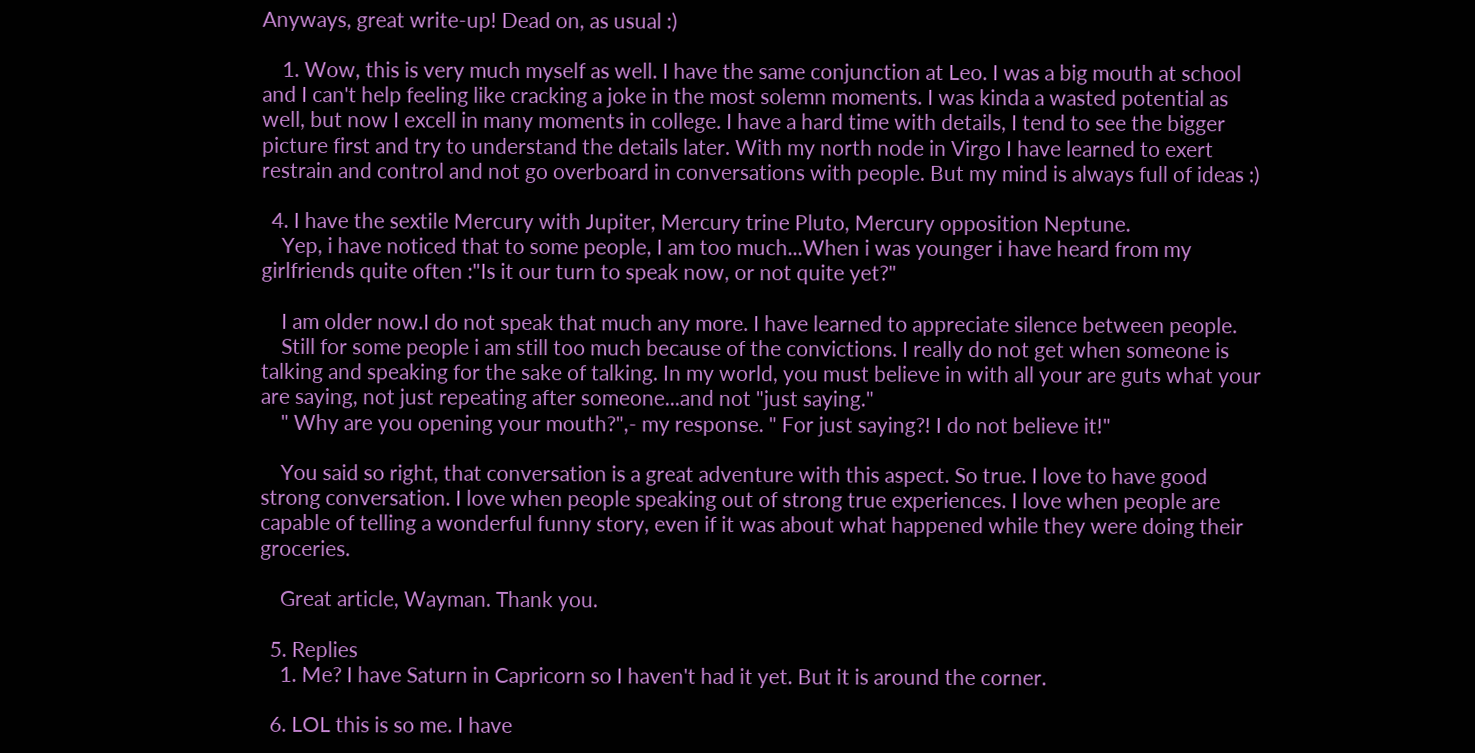Anyways, great write-up! Dead on, as usual :)

    1. Wow, this is very much myself as well. I have the same conjunction at Leo. I was a big mouth at school and I can't help feeling like cracking a joke in the most solemn moments. I was kinda a wasted potential as well, but now I excell in many moments in college. I have a hard time with details, I tend to see the bigger picture first and try to understand the details later. With my north node in Virgo I have learned to exert restrain and control and not go overboard in conversations with people. But my mind is always full of ideas :)

  4. I have the sextile Mercury with Jupiter, Mercury trine Pluto, Mercury opposition Neptune.
    Yep, i have noticed that to some people, I am too much...When i was younger i have heard from my girlfriends quite often :"Is it our turn to speak now, or not quite yet?"

    I am older now.I do not speak that much any more. I have learned to appreciate silence between people.
    Still for some people i am still too much because of the convictions. I really do not get when someone is talking and speaking for the sake of talking. In my world, you must believe in with all your are guts what your are saying, not just repeating after someone...and not "just saying."
    " Why are you opening your mouth?",- my response. " For just saying?! I do not believe it!"

    You said so right, that conversation is a great adventure with this aspect. So true. I love to have good strong conversation. I love when people speaking out of strong true experiences. I love when people are capable of telling a wonderful funny story, even if it was about what happened while they were doing their groceries.

    Great article, Wayman. Thank you.

  5. Replies
    1. Me? I have Saturn in Capricorn so I haven't had it yet. But it is around the corner.

  6. LOL this is so me. I have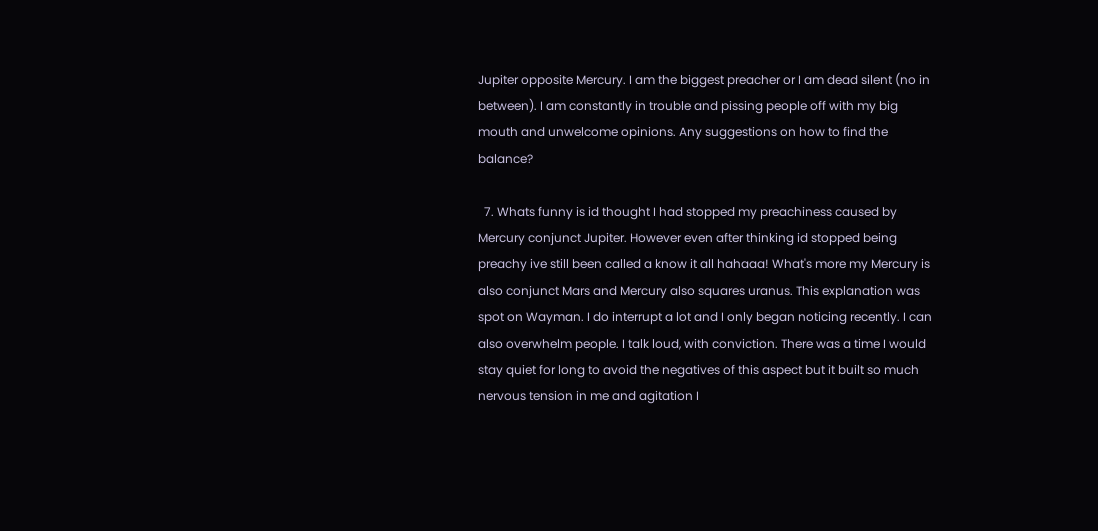Jupiter opposite Mercury. I am the biggest preacher or I am dead silent (no in between). I am constantly in trouble and pissing people off with my big mouth and unwelcome opinions. Any suggestions on how to find the balance?

  7. Whats funny is id thought I had stopped my preachiness caused by Mercury conjunct Jupiter. However even after thinking id stopped being preachy ive still been called a know it all hahaaa! What's more my Mercury is also conjunct Mars and Mercury also squares uranus. This explanation was spot on Wayman. I do interrupt a lot and I only began noticing recently. I can also overwhelm people. I talk loud, with conviction. There was a time I would stay quiet for long to avoid the negatives of this aspect but it built so much nervous tension in me and agitation I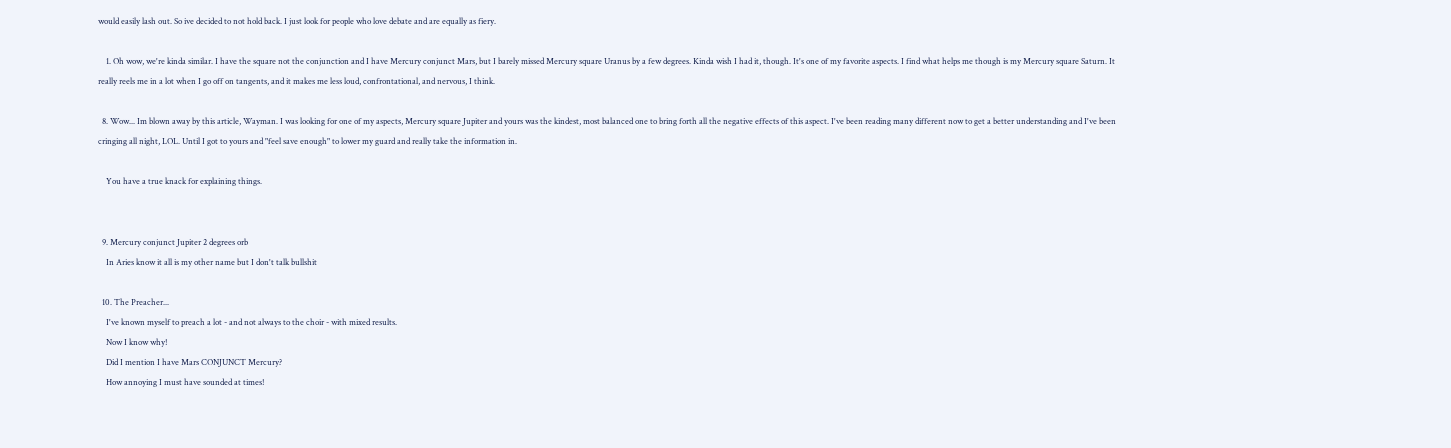would easily lash out. So ive decided to not hold back. I just look for people who love debate and are equally as fiery.

    1. Oh wow, we're kinda similar. I have the square not the conjunction and I have Mercury conjunct Mars, but I barely missed Mercury square Uranus by a few degrees. Kinda wish I had it, though. It's one of my favorite aspects. I find what helps me though is my Mercury square Saturn. It really reels me in a lot when I go off on tangents, and it makes me less loud, confrontational, and nervous, I think.

  8. Wow... Im blown away by this article, Wayman. I was looking for one of my aspects, Mercury square Jupiter and yours was the kindest, most balanced one to bring forth all the negative effects of this aspect. I've been reading many different now to get a better understanding and I've been cringing all night, LOL. Until I got to yours and "feel save enough" to lower my guard and really take the information in.

    You have a true knack for explaining things.


  9. Mercury conjunct Jupiter 2 degrees orb
    In Aries know it all is my other name but I don't talk bullshit

  10. The Preacher...
    I've known myself to preach a lot - and not always to the choir - with mixed results.
    Now I know why!
    Did I mention I have Mars CONJUNCT Mercury?
    How annoying I must have sounded at times!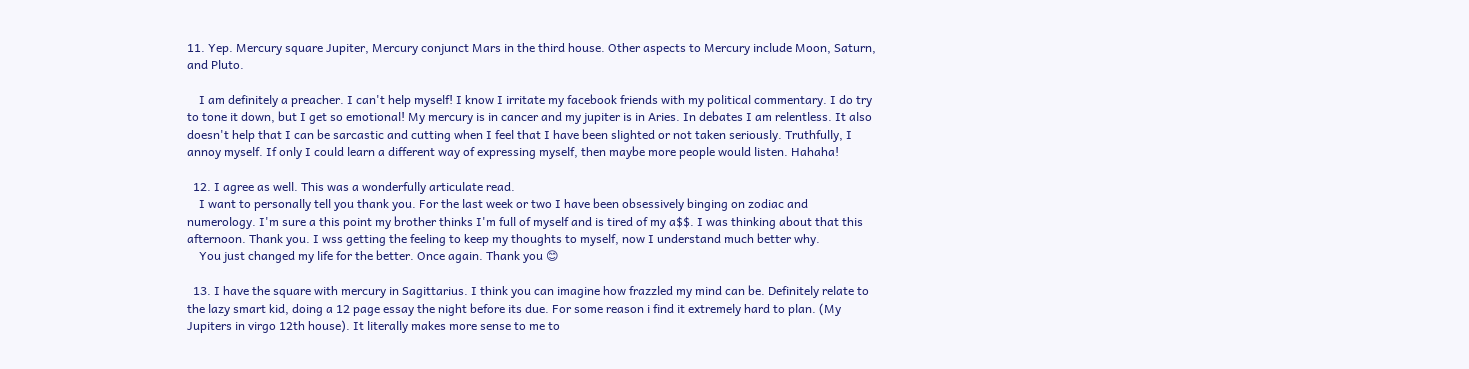11. Yep. Mercury square Jupiter, Mercury conjunct Mars in the third house. Other aspects to Mercury include Moon, Saturn, and Pluto.

    I am definitely a preacher. I can't help myself! I know I irritate my facebook friends with my political commentary. I do try to tone it down, but I get so emotional! My mercury is in cancer and my jupiter is in Aries. In debates I am relentless. It also doesn't help that I can be sarcastic and cutting when I feel that I have been slighted or not taken seriously. Truthfully, I annoy myself. If only I could learn a different way of expressing myself, then maybe more people would listen. Hahaha!

  12. I agree as well. This was a wonderfully articulate read.
    I want to personally tell you thank you. For the last week or two I have been obsessively binging on zodiac and numerology. I'm sure a this point my brother thinks I'm full of myself and is tired of my a$$. I was thinking about that this afternoon. Thank you. I wss getting the feeling to keep my thoughts to myself, now I understand much better why.
    You just changed my life for the better. Once again. Thank you 😊

  13. I have the square with mercury in Sagittarius. I think you can imagine how frazzled my mind can be. Definitely relate to the lazy smart kid, doing a 12 page essay the night before its due. For some reason i find it extremely hard to plan. (My Jupiters in virgo 12th house). It literally makes more sense to me to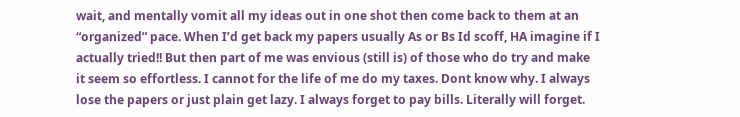wait, and mentally vomit all my ideas out in one shot then come back to them at an “organized” pace. When I’d get back my papers usually As or Bs Id scoff, HA imagine if I actually tried!! But then part of me was envious (still is) of those who do try and make it seem so effortless. I cannot for the life of me do my taxes. Dont know why. I always lose the papers or just plain get lazy. I always forget to pay bills. Literally will forget.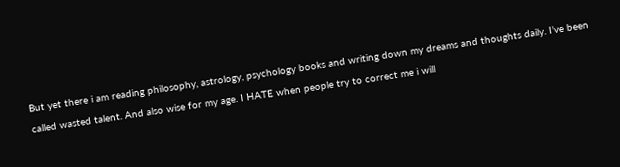But yet there i am reading philosophy, astrology, psychology books and writing down my dreams and thoughts daily. I’ve been called wasted talent. And also wise for my age. I HATE when people try to correct me i will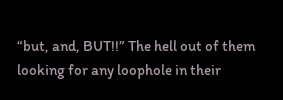“but, and, BUT!!” The hell out of them looking for any loophole in their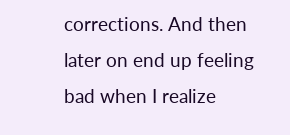corrections. And then later on end up feeling bad when I realize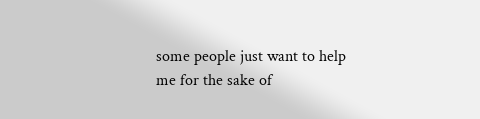some people just want to help me for the sake of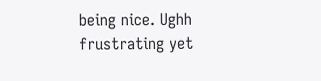being nice. Ughh frustrating yet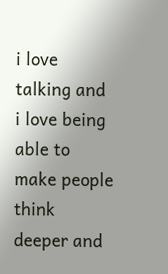i love talking and i love being able to make people think deeper and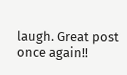laugh. Great post once again!!